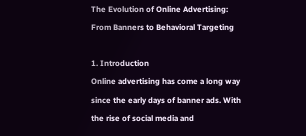The Evolution of Online Advertising: From Banners to Behavioral Targeting

1. Introduction
Online advertising has come a long way since the early days of banner ads. With the rise of social media and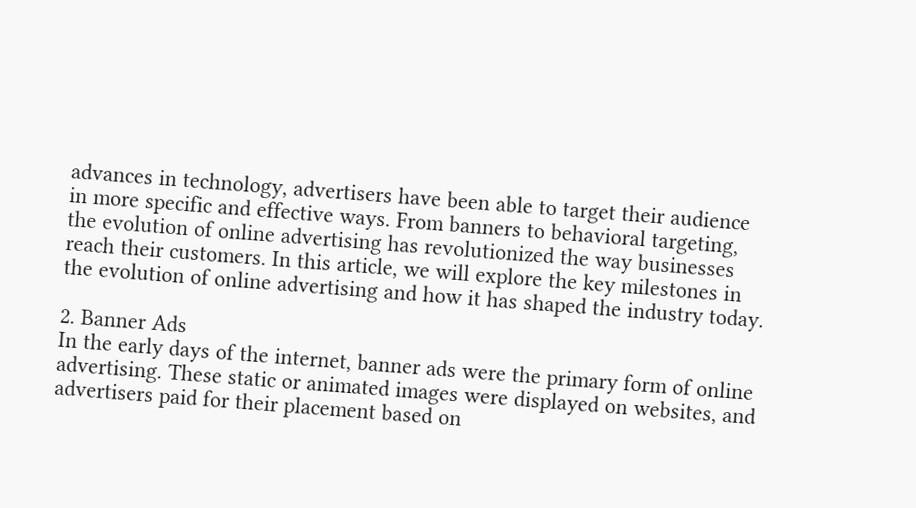advances in technology, advertisers have been able to target their audience in more specific and effective ways. From banners to behavioral targeting, the evolution of online advertising has revolutionized the way businesses reach their customers. In this article, we will explore the key milestones in the evolution of online advertising and how it has shaped the industry today.

2. Banner Ads
In the early days of the internet, banner ads were the primary form of online advertising. These static or animated images were displayed on websites, and advertisers paid for their placement based on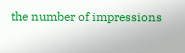the number of impressions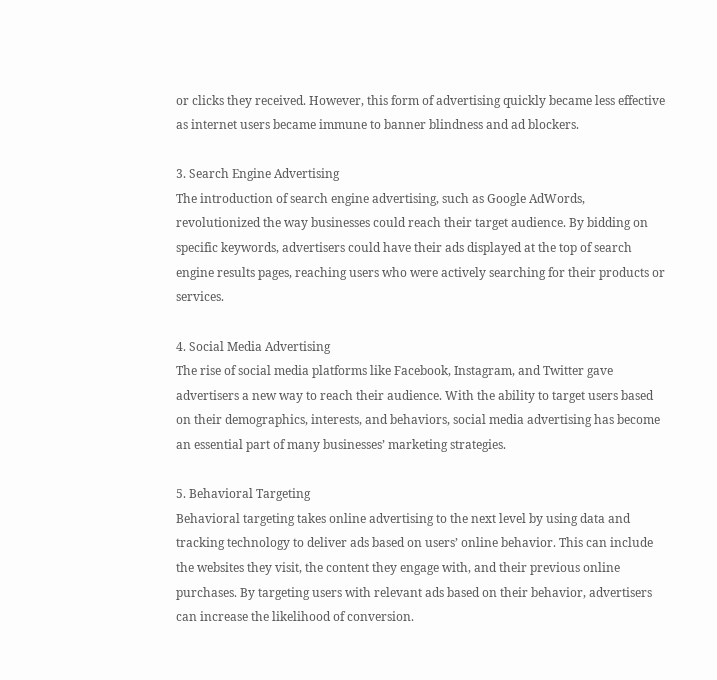or clicks they received. However, this form of advertising quickly became less effective as internet users became immune to banner blindness and ad blockers.

3. Search Engine Advertising
The introduction of search engine advertising, such as Google AdWords, revolutionized the way businesses could reach their target audience. By bidding on specific keywords, advertisers could have their ads displayed at the top of search engine results pages, reaching users who were actively searching for their products or services.

4. Social Media Advertising
The rise of social media platforms like Facebook, Instagram, and Twitter gave advertisers a new way to reach their audience. With the ability to target users based on their demographics, interests, and behaviors, social media advertising has become an essential part of many businesses’ marketing strategies.

5. Behavioral Targeting
Behavioral targeting takes online advertising to the next level by using data and tracking technology to deliver ads based on users’ online behavior. This can include the websites they visit, the content they engage with, and their previous online purchases. By targeting users with relevant ads based on their behavior, advertisers can increase the likelihood of conversion.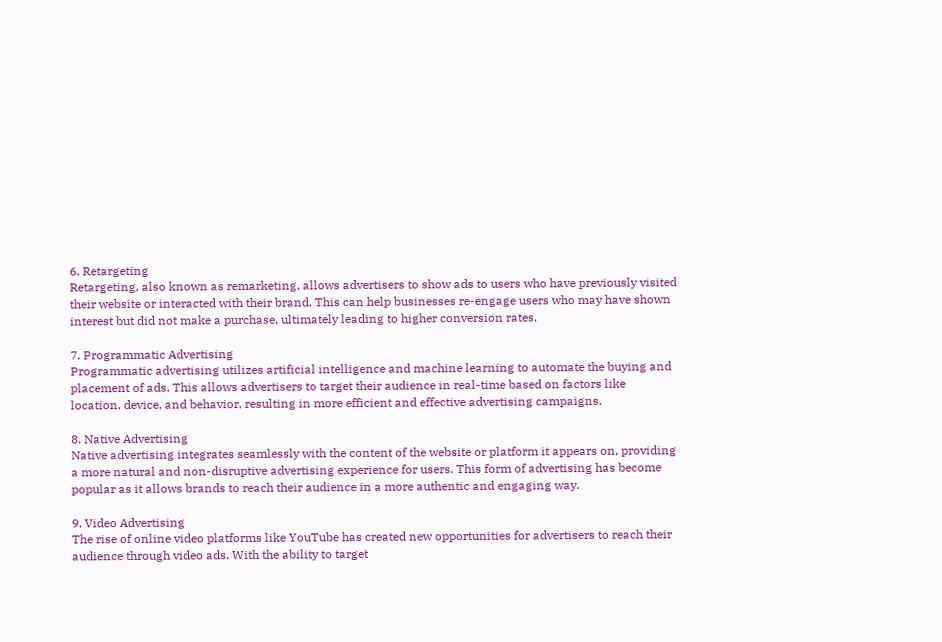6. Retargeting
Retargeting, also known as remarketing, allows advertisers to show ads to users who have previously visited their website or interacted with their brand. This can help businesses re-engage users who may have shown interest but did not make a purchase, ultimately leading to higher conversion rates.

7. Programmatic Advertising
Programmatic advertising utilizes artificial intelligence and machine learning to automate the buying and placement of ads. This allows advertisers to target their audience in real-time based on factors like location, device, and behavior, resulting in more efficient and effective advertising campaigns.

8. Native Advertising
Native advertising integrates seamlessly with the content of the website or platform it appears on, providing a more natural and non-disruptive advertising experience for users. This form of advertising has become popular as it allows brands to reach their audience in a more authentic and engaging way.

9. Video Advertising
The rise of online video platforms like YouTube has created new opportunities for advertisers to reach their audience through video ads. With the ability to target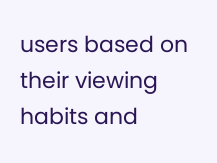users based on their viewing habits and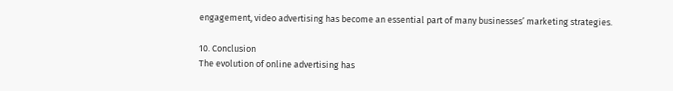engagement, video advertising has become an essential part of many businesses’ marketing strategies.

10. Conclusion
The evolution of online advertising has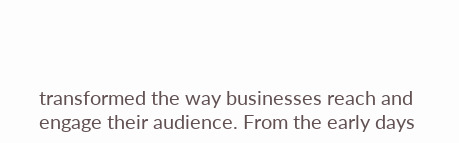transformed the way businesses reach and engage their audience. From the early days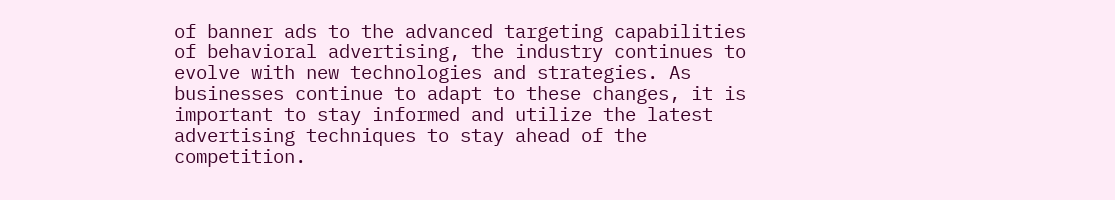of banner ads to the advanced targeting capabilities of behavioral advertising, the industry continues to evolve with new technologies and strategies. As businesses continue to adapt to these changes, it is important to stay informed and utilize the latest advertising techniques to stay ahead of the competition.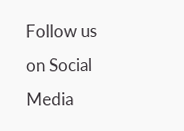Follow us on Social Media